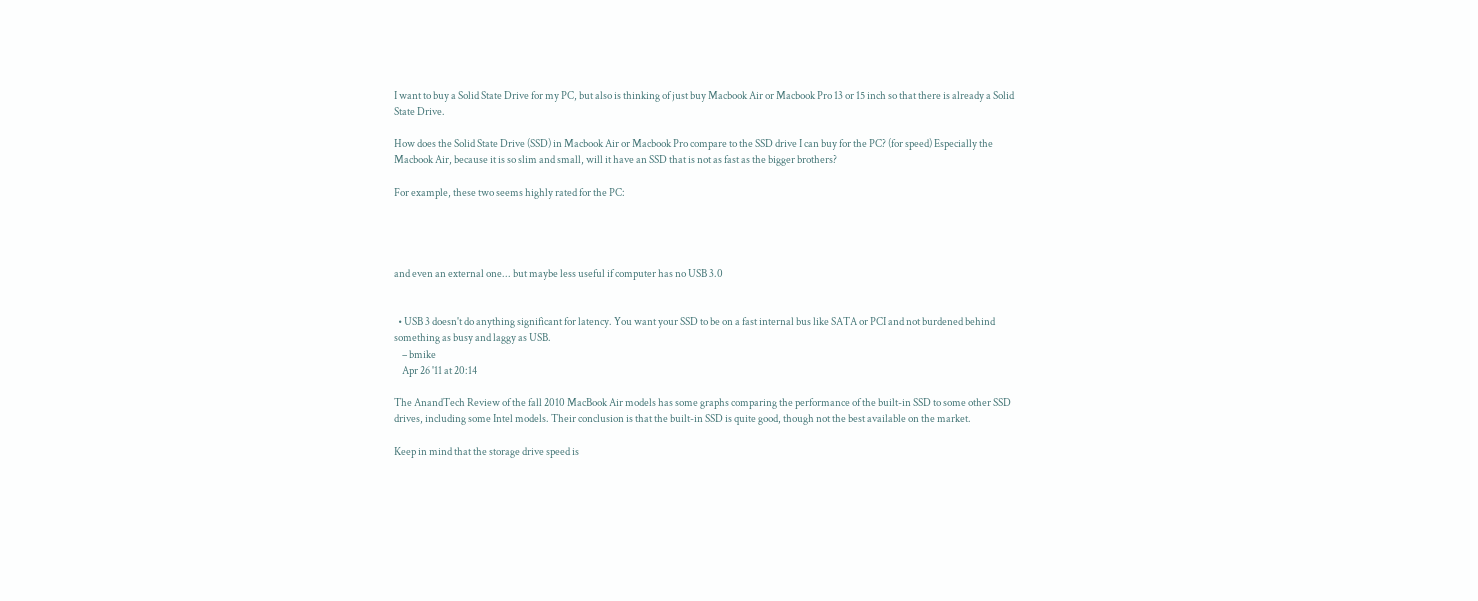I want to buy a Solid State Drive for my PC, but also is thinking of just buy Macbook Air or Macbook Pro 13 or 15 inch so that there is already a Solid State Drive.

How does the Solid State Drive (SSD) in Macbook Air or Macbook Pro compare to the SSD drive I can buy for the PC? (for speed) Especially the Macbook Air, because it is so slim and small, will it have an SSD that is not as fast as the bigger brothers?

For example, these two seems highly rated for the PC:




and even an external one... but maybe less useful if computer has no USB 3.0


  • USB 3 doesn't do anything significant for latency. You want your SSD to be on a fast internal bus like SATA or PCI and not burdened behind something as busy and laggy as USB.
    – bmike
    Apr 26 '11 at 20:14

The AnandTech Review of the fall 2010 MacBook Air models has some graphs comparing the performance of the built-in SSD to some other SSD drives, including some Intel models. Their conclusion is that the built-in SSD is quite good, though not the best available on the market.

Keep in mind that the storage drive speed is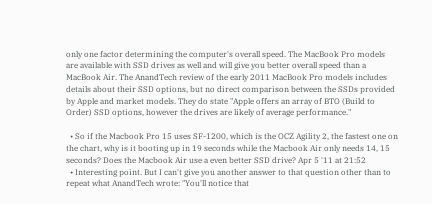only one factor determining the computer's overall speed. The MacBook Pro models are available with SSD drives as well and will give you better overall speed than a MacBook Air. The AnandTech review of the early 2011 MacBook Pro models includes details about their SSD options, but no direct comparison between the SSDs provided by Apple and market models. They do state "Apple offers an array of BTO (Build to Order) SSD options, however the drives are likely of average performance."

  • So if the Macbook Pro 15 uses SF-1200, which is the OCZ Agility 2, the fastest one on the chart, why is it booting up in 19 seconds while the Macbook Air only needs 14, 15 seconds? Does the Macbook Air use a even better SSD drive? Apr 5 '11 at 21:52
  • Interesting point. But I can't give you another answer to that question other than to repeat what AnandTech wrote: "You'll notice that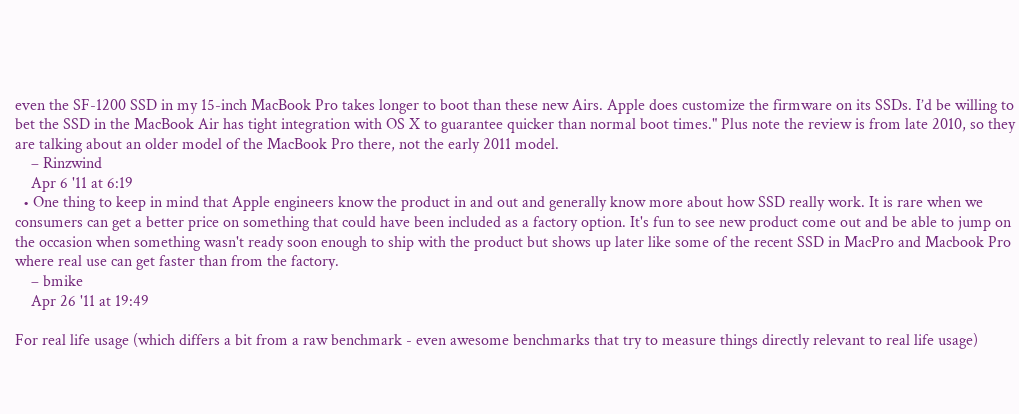even the SF-1200 SSD in my 15-inch MacBook Pro takes longer to boot than these new Airs. Apple does customize the firmware on its SSDs. I’d be willing to bet the SSD in the MacBook Air has tight integration with OS X to guarantee quicker than normal boot times." Plus note the review is from late 2010, so they are talking about an older model of the MacBook Pro there, not the early 2011 model.
    – Rinzwind
    Apr 6 '11 at 6:19
  • One thing to keep in mind that Apple engineers know the product in and out and generally know more about how SSD really work. It is rare when we consumers can get a better price on something that could have been included as a factory option. It's fun to see new product come out and be able to jump on the occasion when something wasn't ready soon enough to ship with the product but shows up later like some of the recent SSD in MacPro and Macbook Pro where real use can get faster than from the factory.
    – bmike
    Apr 26 '11 at 19:49

For real life usage (which differs a bit from a raw benchmark - even awesome benchmarks that try to measure things directly relevant to real life usage)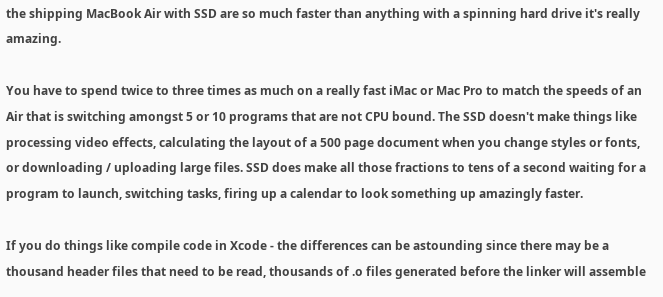the shipping MacBook Air with SSD are so much faster than anything with a spinning hard drive it's really amazing.

You have to spend twice to three times as much on a really fast iMac or Mac Pro to match the speeds of an Air that is switching amongst 5 or 10 programs that are not CPU bound. The SSD doesn't make things like processing video effects, calculating the layout of a 500 page document when you change styles or fonts, or downloading / uploading large files. SSD does make all those fractions to tens of a second waiting for a program to launch, switching tasks, firing up a calendar to look something up amazingly faster.

If you do things like compile code in Xcode - the differences can be astounding since there may be a thousand header files that need to be read, thousands of .o files generated before the linker will assemble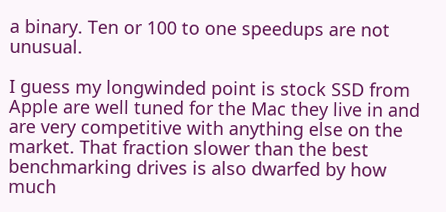a binary. Ten or 100 to one speedups are not unusual.

I guess my longwinded point is stock SSD from Apple are well tuned for the Mac they live in and are very competitive with anything else on the market. That fraction slower than the best benchmarking drives is also dwarfed by how much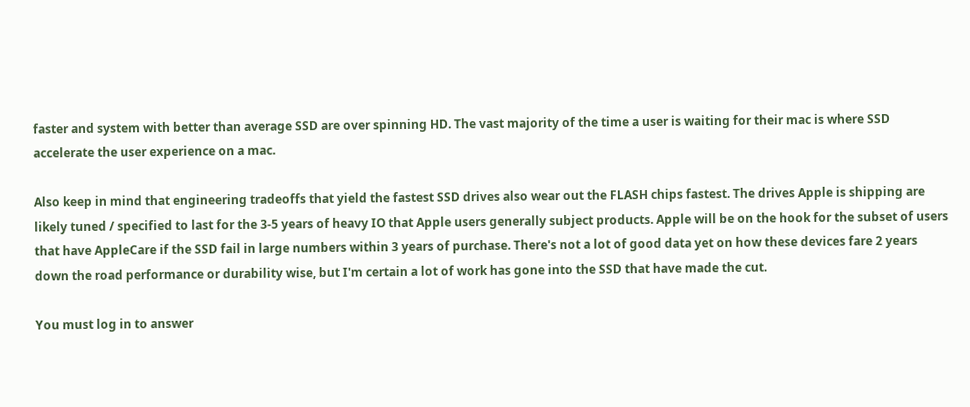faster and system with better than average SSD are over spinning HD. The vast majority of the time a user is waiting for their mac is where SSD accelerate the user experience on a mac.

Also keep in mind that engineering tradeoffs that yield the fastest SSD drives also wear out the FLASH chips fastest. The drives Apple is shipping are likely tuned / specified to last for the 3-5 years of heavy IO that Apple users generally subject products. Apple will be on the hook for the subset of users that have AppleCare if the SSD fail in large numbers within 3 years of purchase. There's not a lot of good data yet on how these devices fare 2 years down the road performance or durability wise, but I'm certain a lot of work has gone into the SSD that have made the cut.

You must log in to answer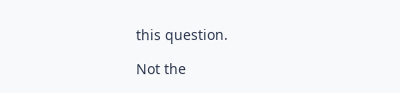this question.

Not the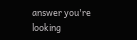answer you're looking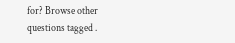for? Browse other questions tagged .